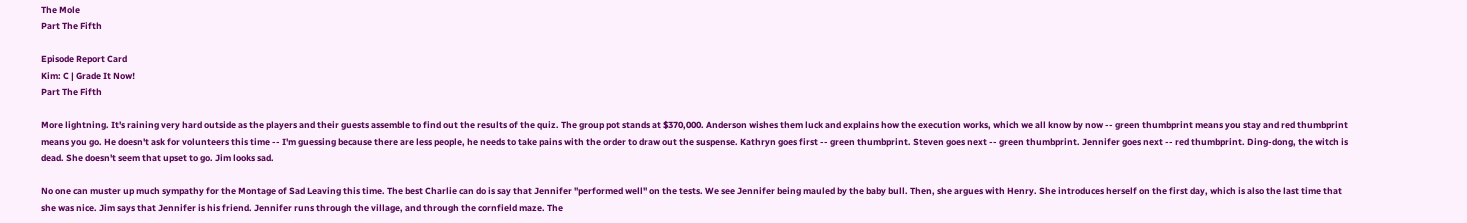The Mole
Part The Fifth

Episode Report Card
Kim: C | Grade It Now!
Part The Fifth

More lightning. It's raining very hard outside as the players and their guests assemble to find out the results of the quiz. The group pot stands at $370,000. Anderson wishes them luck and explains how the execution works, which we all know by now -- green thumbprint means you stay and red thumbprint means you go. He doesn't ask for volunteers this time -- I'm guessing because there are less people, he needs to take pains with the order to draw out the suspense. Kathryn goes first -- green thumbprint. Steven goes next -- green thumbprint. Jennifer goes next -- red thumbprint. Ding-dong, the witch is dead. She doesn't seem that upset to go. Jim looks sad.

No one can muster up much sympathy for the Montage of Sad Leaving this time. The best Charlie can do is say that Jennifer "performed well" on the tests. We see Jennifer being mauled by the baby bull. Then, she argues with Henry. She introduces herself on the first day, which is also the last time that she was nice. Jim says that Jennifer is his friend. Jennifer runs through the village, and through the cornfield maze. The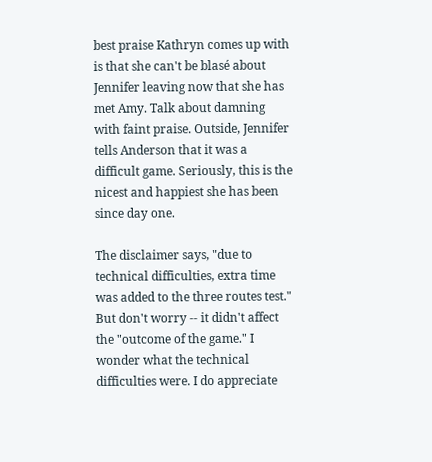best praise Kathryn comes up with is that she can't be blasé about Jennifer leaving now that she has met Amy. Talk about damning with faint praise. Outside, Jennifer tells Anderson that it was a difficult game. Seriously, this is the nicest and happiest she has been since day one.

The disclaimer says, "due to technical difficulties, extra time was added to the three routes test." But don't worry -- it didn't affect the "outcome of the game." I wonder what the technical difficulties were. I do appreciate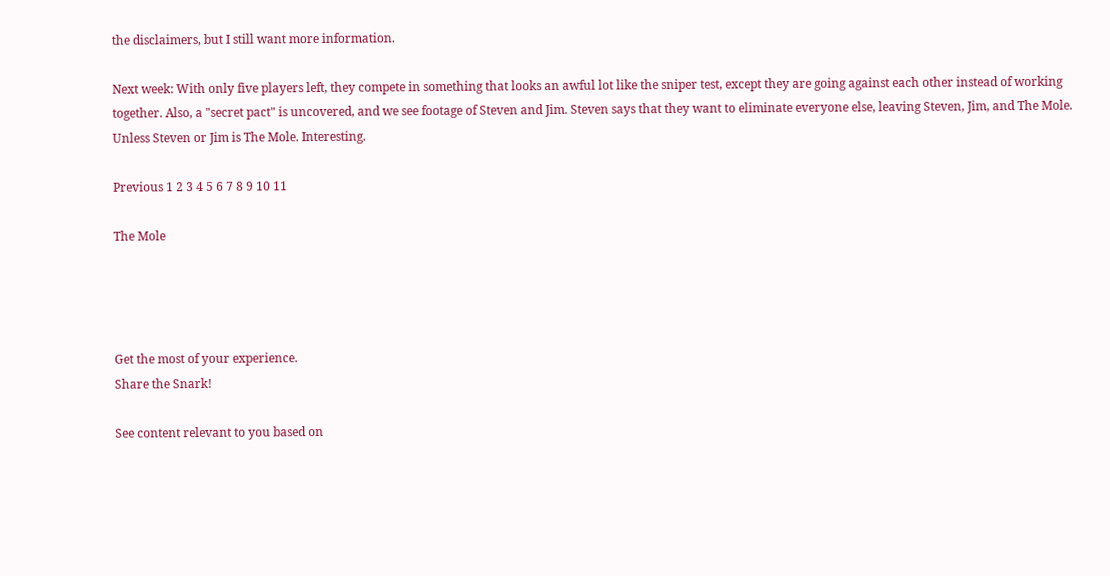the disclaimers, but I still want more information.

Next week: With only five players left, they compete in something that looks an awful lot like the sniper test, except they are going against each other instead of working together. Also, a "secret pact" is uncovered, and we see footage of Steven and Jim. Steven says that they want to eliminate everyone else, leaving Steven, Jim, and The Mole. Unless Steven or Jim is The Mole. Interesting.

Previous 1 2 3 4 5 6 7 8 9 10 11

The Mole




Get the most of your experience.
Share the Snark!

See content relevant to you based on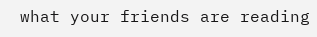what your friends are reading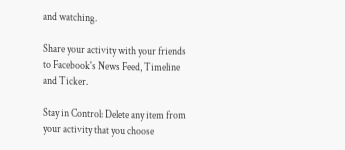and watching.

Share your activity with your friends to Facebook's News Feed, Timeline and Ticker.

Stay in Control: Delete any item from your activity that you choose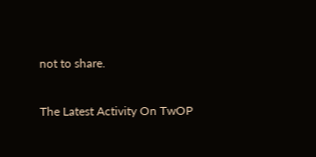not to share.

The Latest Activity On TwOP